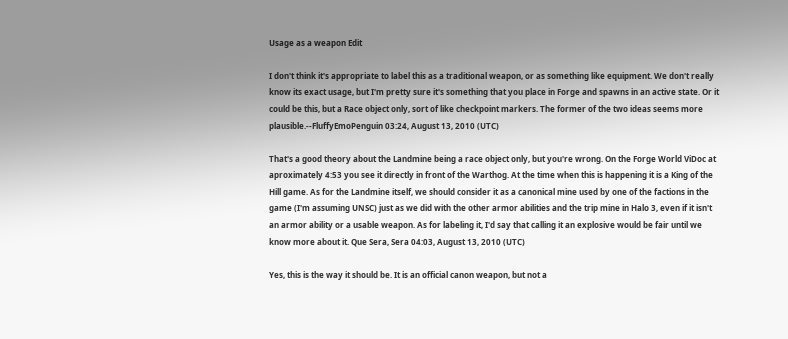Usage as a weapon Edit

I don't think it's appropriate to label this as a traditional weapon, or as something like equipment. We don't really know its exact usage, but I'm pretty sure it's something that you place in Forge and spawns in an active state. Or it could be this, but a Race object only, sort of like checkpoint markers. The former of the two ideas seems more plausible.--FluffyEmoPenguin 03:24, August 13, 2010 (UTC)

That's a good theory about the Landmine being a race object only, but you're wrong. On the Forge World ViDoc at aproximately 4:53 you see it directly in front of the Warthog. At the time when this is happening it is a King of the Hill game. As for the Landmine itself, we should consider it as a canonical mine used by one of the factions in the game (I'm assuming UNSC) just as we did with the other armor abilities and the trip mine in Halo 3, even if it isn't an armor ability or a usable weapon. As for labeling it, I'd say that calling it an explosive would be fair until we know more about it. Que Sera, Sera 04:03, August 13, 2010 (UTC)

Yes, this is the way it should be. It is an official canon weapon, but not a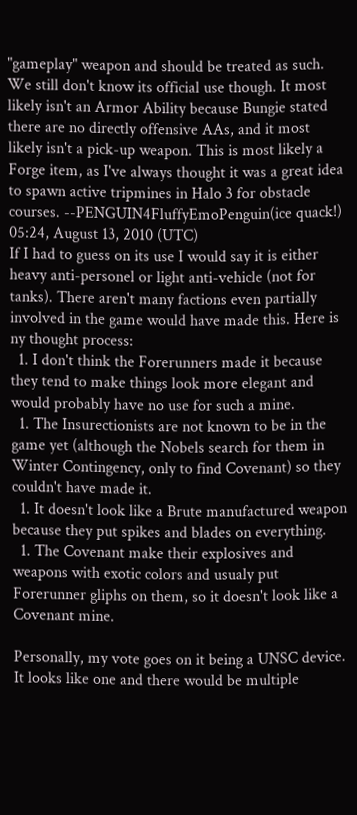"gameplay" weapon and should be treated as such. We still don't know its official use though. It most likely isn't an Armor Ability because Bungie stated there are no directly offensive AAs, and it most likely isn't a pick-up weapon. This is most likely a Forge item, as I've always thought it was a great idea to spawn active tripmines in Halo 3 for obstacle courses. --PENGUIN4FluffyEmoPenguin(ice quack!) 05:24, August 13, 2010 (UTC)
If I had to guess on its use I would say it is either heavy anti-personel or light anti-vehicle (not for tanks). There aren't many factions even partially involved in the game would have made this. Here is ny thought process:
  1. I don't think the Forerunners made it because they tend to make things look more elegant and would probably have no use for such a mine.
  1. The Insurectionists are not known to be in the game yet (although the Nobels search for them in Winter Contingency, only to find Covenant) so they couldn't have made it.
  1. It doesn't look like a Brute manufactured weapon because they put spikes and blades on everything.
  1. The Covenant make their explosives and weapons with exotic colors and usualy put Forerunner gliphs on them, so it doesn't look like a Covenant mine.

Personally, my vote goes on it being a UNSC device. It looks like one and there would be multiple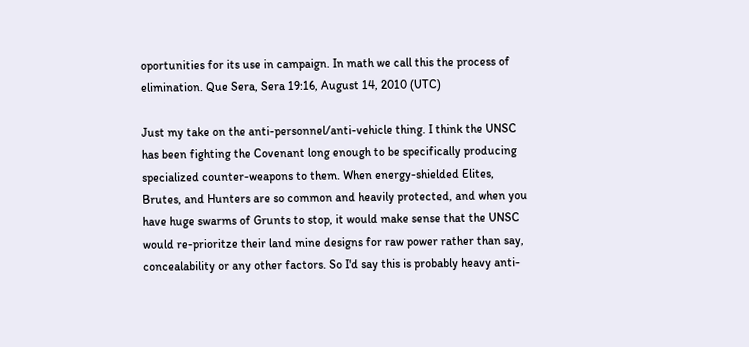oportunities for its use in campaign. In math we call this the process of elimination. Que Sera, Sera 19:16, August 14, 2010 (UTC)

Just my take on the anti-personnel/anti-vehicle thing. I think the UNSC has been fighting the Covenant long enough to be specifically producing specialized counter-weapons to them. When energy-shielded Elites, Brutes, and Hunters are so common and heavily protected, and when you have huge swarms of Grunts to stop, it would make sense that the UNSC would re-prioritze their land mine designs for raw power rather than say, concealability or any other factors. So I'd say this is probably heavy anti-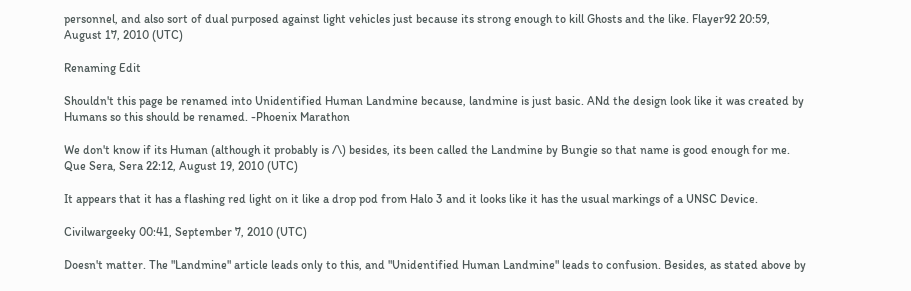personnel, and also sort of dual purposed against light vehicles just because its strong enough to kill Ghosts and the like. Flayer92 20:59, August 17, 2010 (UTC)

Renaming Edit

Shouldn't this page be renamed into Unidentified Human Landmine because, landmine is just basic. ANd the design look like it was created by Humans so this should be renamed. -Phoenix Marathon

We don't know if its Human (although it probably is /\) besides, its been called the Landmine by Bungie so that name is good enough for me. Que Sera, Sera 22:12, August 19, 2010 (UTC)

It appears that it has a flashing red light on it like a drop pod from Halo 3 and it looks like it has the usual markings of a UNSC Device.

Civilwargeeky 00:41, September 7, 2010 (UTC)

Doesn't matter. The "Landmine" article leads only to this, and "Unidentified Human Landmine" leads to confusion. Besides, as stated above by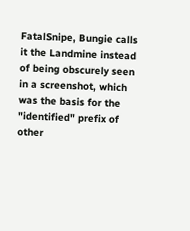FatalSnipe, Bungie calls it the Landmine instead of being obscurely seen in a screenshot, which was the basis for the "identified" prefix of other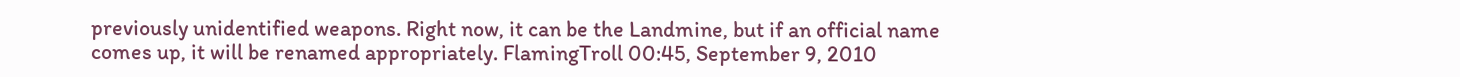previously unidentified weapons. Right now, it can be the Landmine, but if an official name comes up, it will be renamed appropriately. FlamingTroll 00:45, September 9, 2010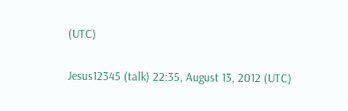(UTC)

Jesus12345 (talk) 22:35, August 13, 2012 (UTC)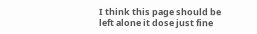I think this page should be left alone it dose just fine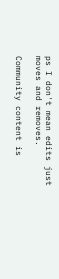ps I don't mean edits just moves and removes.

Community content is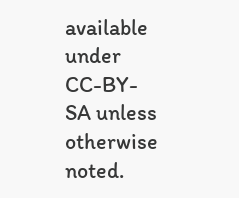available under CC-BY-SA unless otherwise noted.